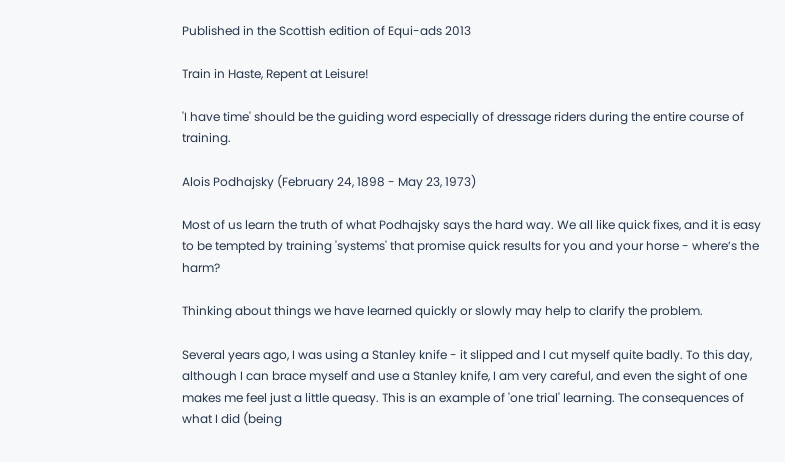Published in the Scottish edition of Equi-ads 2013

Train in Haste, Repent at Leisure!

'I have time' should be the guiding word especially of dressage riders during the entire course of training.

Alois Podhajsky (February 24, 1898 - May 23, 1973)

Most of us learn the truth of what Podhajsky says the hard way. We all like quick fixes, and it is easy to be tempted by training 'systems' that promise quick results for you and your horse - where’s the harm?

Thinking about things we have learned quickly or slowly may help to clarify the problem.

Several years ago, I was using a Stanley knife - it slipped and I cut myself quite badly. To this day, although I can brace myself and use a Stanley knife, I am very careful, and even the sight of one makes me feel just a little queasy. This is an example of 'one trial' learning. The consequences of what I did (being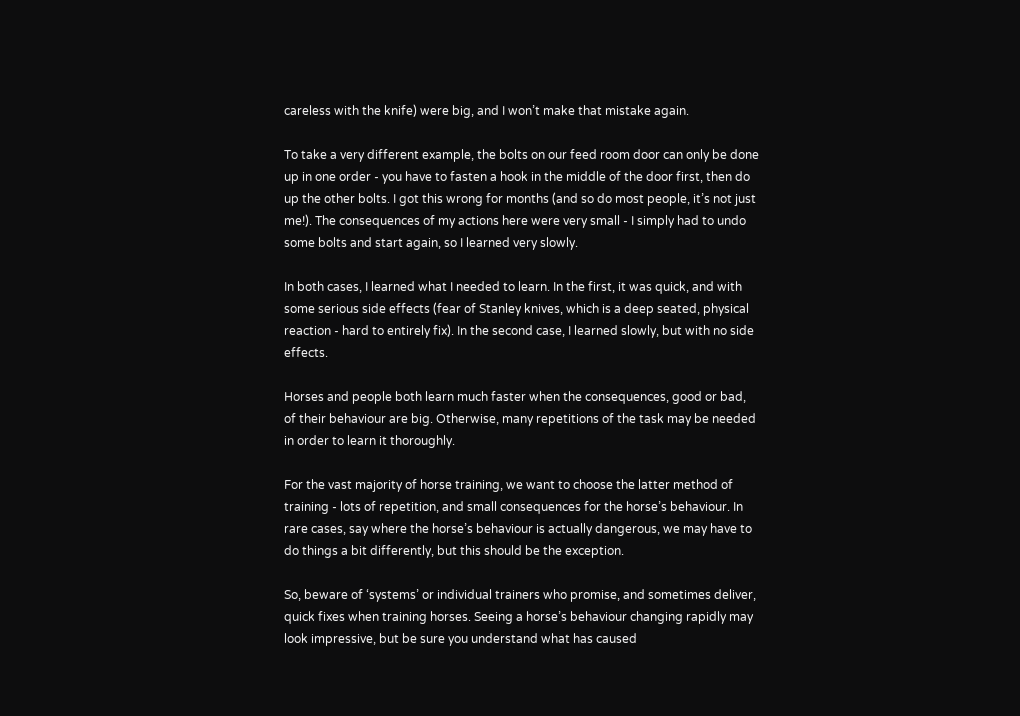careless with the knife) were big, and I won’t make that mistake again.

To take a very different example, the bolts on our feed room door can only be done up in one order - you have to fasten a hook in the middle of the door first, then do up the other bolts. I got this wrong for months (and so do most people, it’s not just me!). The consequences of my actions here were very small - I simply had to undo some bolts and start again, so I learned very slowly.

In both cases, I learned what I needed to learn. In the first, it was quick, and with some serious side effects (fear of Stanley knives, which is a deep seated, physical reaction - hard to entirely fix). In the second case, I learned slowly, but with no side effects.

Horses and people both learn much faster when the consequences, good or bad, of their behaviour are big. Otherwise, many repetitions of the task may be needed in order to learn it thoroughly.

For the vast majority of horse training, we want to choose the latter method of training - lots of repetition, and small consequences for the horse’s behaviour. In rare cases, say where the horse’s behaviour is actually dangerous, we may have to do things a bit differently, but this should be the exception.

So, beware of ‘systems’ or individual trainers who promise, and sometimes deliver, quick fixes when training horses. Seeing a horse’s behaviour changing rapidly may look impressive, but be sure you understand what has caused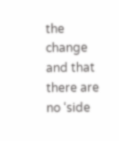the change and that there are no ‘side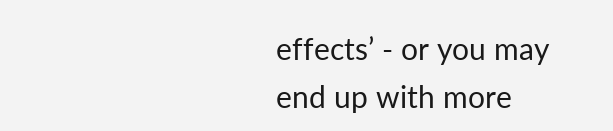effects’ - or you may end up with more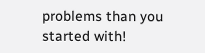problems than you started with!